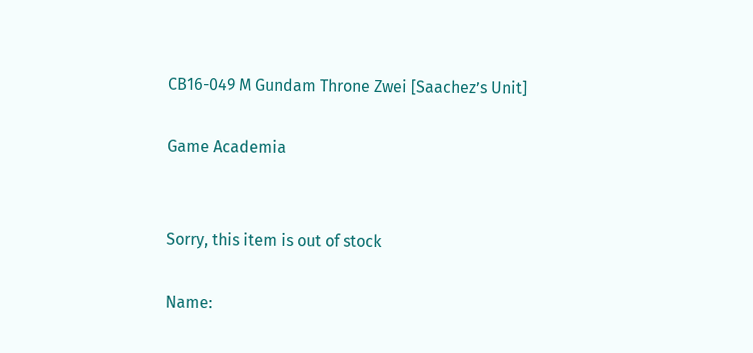CB16-049 M Gundam Throne Zwei [Saachez’s Unit]

Game Academia


Sorry, this item is out of stock

Name: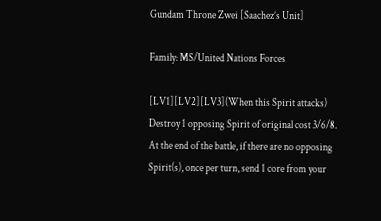Gundam Throne Zwei [Saachez’s Unit]

Family: MS/United Nations Forces

[LV1][LV2][LV3](When this Spirit attacks)
Destroy 1 opposing Spirit of original cost 3/6/8.
At the end of the battle, if there are no opposing Spirit(s), once per turn, send 1 core from your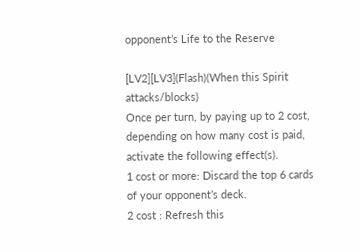opponent’s Life to the Reserve

[LV2][LV3](Flash)(When this Spirit attacks/blocks)
Once per turn, by paying up to 2 cost, depending on how many cost is paid, activate the following effect(s).
1 cost or more: Discard the top 6 cards of your opponent’s deck.
2 cost : Refresh this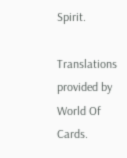Spirit.

Translations provided by World Of Cards.